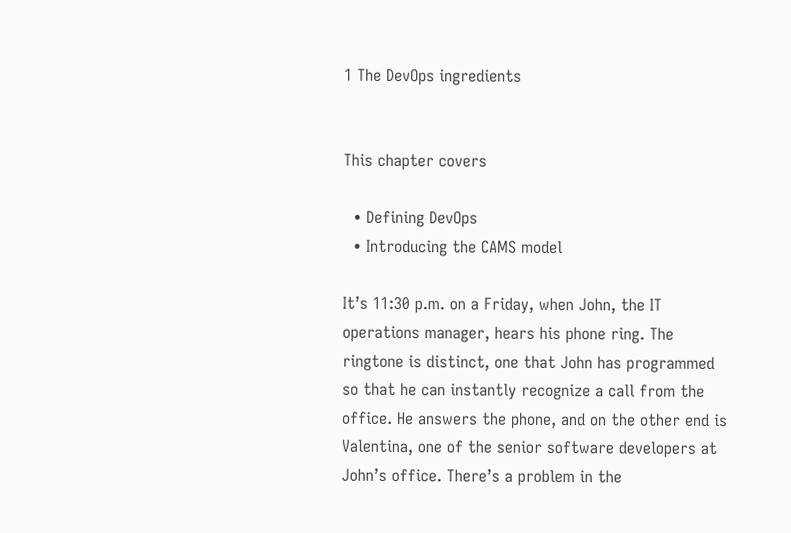1 The DevOps ingredients


This chapter covers

  • Defining DevOps
  • Introducing the CAMS model

It’s 11:30 p.m. on a Friday, when John, the IT operations manager, hears his phone ring. The ringtone is distinct, one that John has programmed so that he can instantly recognize a call from the office. He answers the phone, and on the other end is Valentina, one of the senior software developers at John’s office. There’s a problem in the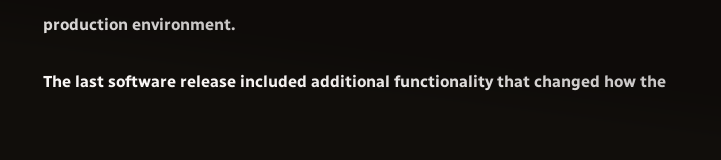production environment.

The last software release included additional functionality that changed how the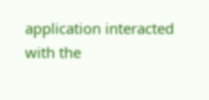application interacted with the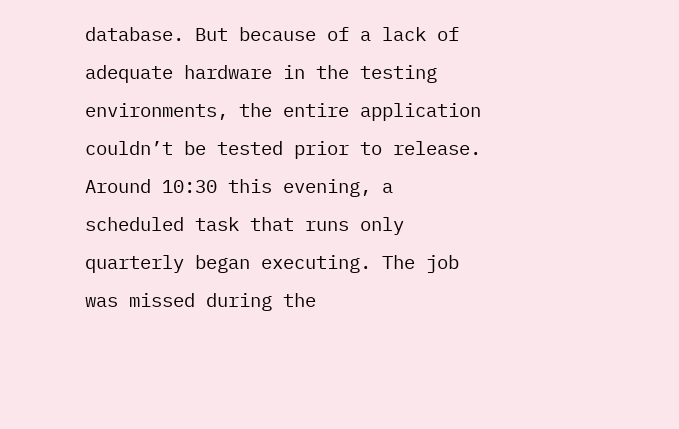database. But because of a lack of adequate hardware in the testing environments, the entire application couldn’t be tested prior to release. Around 10:30 this evening, a scheduled task that runs only quarterly began executing. The job was missed during the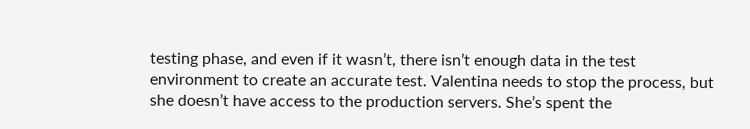testing phase, and even if it wasn’t, there isn’t enough data in the test environment to create an accurate test. Valentina needs to stop the process, but she doesn’t have access to the production servers. She’s spent the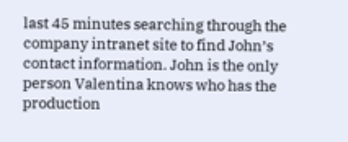last 45 minutes searching through the company intranet site to find John’s contact information. John is the only person Valentina knows who has the production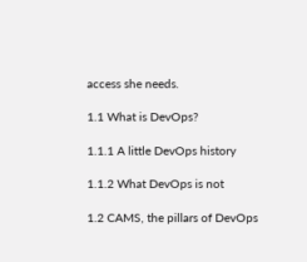access she needs.

1.1 What is DevOps?

1.1.1 A little DevOps history

1.1.2 What DevOps is not

1.2 CAMS, the pillars of DevOps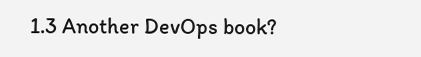1.3 Another DevOps book?